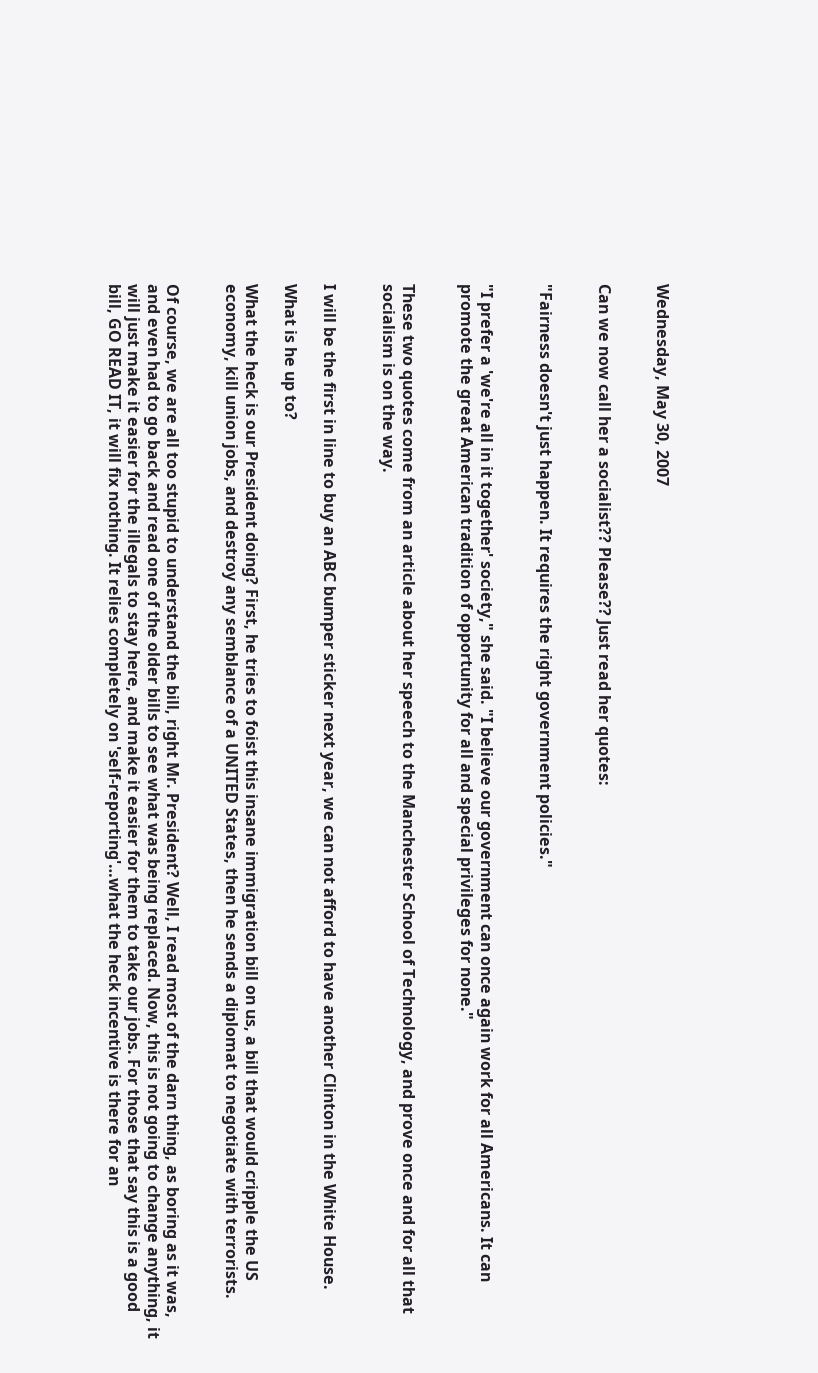Wednesday, May 30, 2007


Can we now call her a socialist?? Please?? Just read her quotes:


"Fairness doesn't just happen. It requires the right government policies."


"I prefer a 'we're all in it together' society," she said. "I believe our government can once again work for all Americans. It can promote the great American tradition of opportunity for all and special privileges for none."


These two quotes come from an article about her speech to the Manchester School of Technology, and prove once and for all that socialism is on the way.


I will be the first in line to buy an ABC bumper sticker next year, we can not afford to have another Clinton in the White House.

What is he up to?

What the heck is our President doing? First, he tries to foist this insane immigration bill on us, a bill that would cripple the US economy, kill union jobs, and destroy any semblance of a UNITED States, then he sends a diplomat to negotiate with terrorists.


Of course, we are all too stupid to understand the bill, right Mr. President? Well, I read most of the darn thing, as boring as it was, and even had to go back and read one of the older bills to see what was being replaced. Now, this is not going to change anything, it will just make it easier for the illegals to stay here, and make it easier for them to take our jobs. For those that say this is a good bill, GO READ IT, it will fix nothing. It relies completely on 'self-reporting'…what the heck incentive is there for an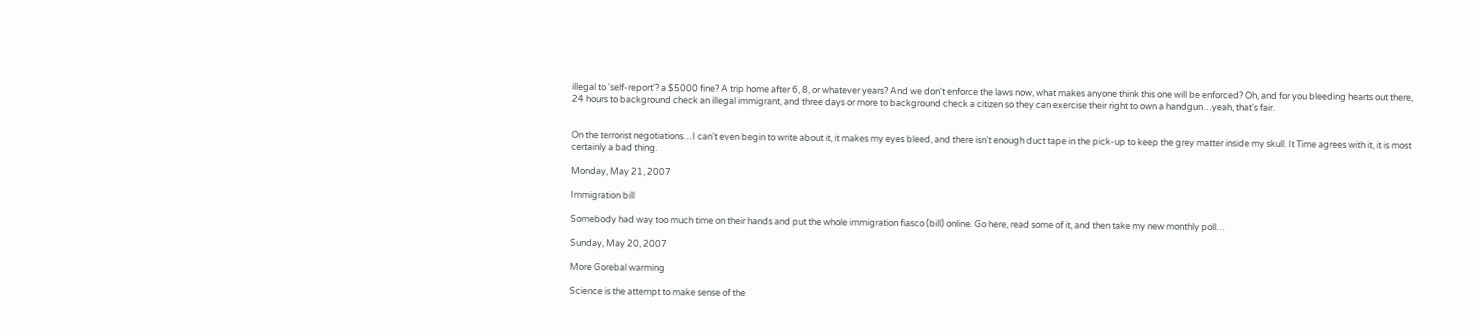illegal to 'self-report'? a $5000 fine? A trip home after 6, 8, or whatever years? And we don't enforce the laws now, what makes anyone think this one will be enforced? Oh, and for you bleeding hearts out there, 24 hours to background check an illegal immigrant, and three days or more to background check a citizen so they can exercise their right to own a handgun…yeah, that's fair.


On the terrorist negotiations…I can't even begin to write about it, it makes my eyes bleed, and there isn't enough duct tape in the pick-up to keep the grey matter inside my skull. It Time agrees with it, it is most certainly a bad thing.

Monday, May 21, 2007

Immigration bill

Somebody had way too much time on their hands and put the whole immigration fiasco (bill) online. Go here, read some of it, and then take my new monthly poll…

Sunday, May 20, 2007

More Gorebal warming

Science is the attempt to make sense of the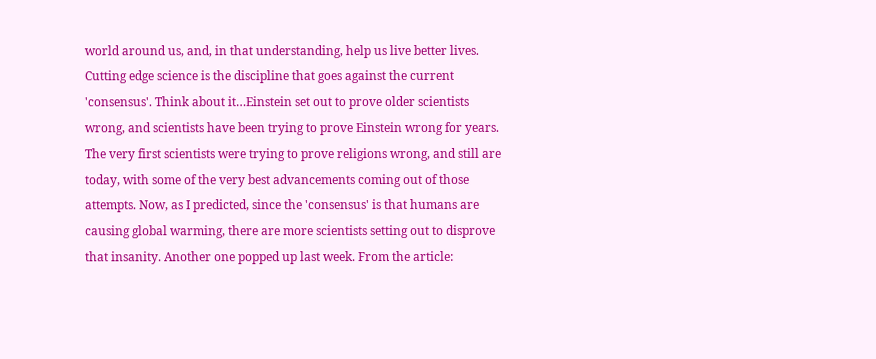world around us, and, in that understanding, help us live better lives. Cutting edge science is the discipline that goes against the current 'consensus'. Think about it…Einstein set out to prove older scientists wrong, and scientists have been trying to prove Einstein wrong for years. The very first scientists were trying to prove religions wrong, and still are today, with some of the very best advancements coming out of those attempts. Now, as I predicted, since the 'consensus' is that humans are causing global warming, there are more scientists setting out to disprove that insanity. Another one popped up last week. From the article: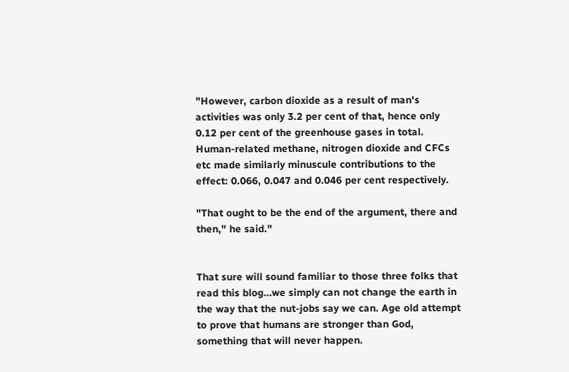"However, carbon dioxide as a result of man's activities was only 3.2 per cent of that, hence only 0.12 per cent of the greenhouse gases in total. Human-related methane, nitrogen dioxide and CFCs etc made similarly minuscule contributions to the effect: 0.066, 0.047 and 0.046 per cent respectively.

"That ought to be the end of the argument, there and then," he said."


That sure will sound familiar to those three folks that read this blog…we simply can not change the earth in the way that the nut-jobs say we can. Age old attempt to prove that humans are stronger than God, something that will never happen.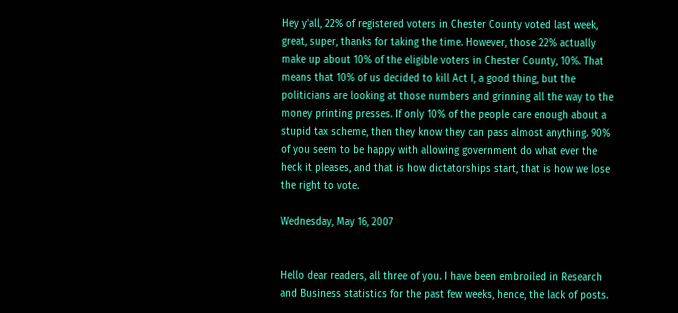Hey y'all, 22% of registered voters in Chester County voted last week, great, super, thanks for taking the time. However, those 22% actually make up about 10% of the eligible voters in Chester County, 10%. That means that 10% of us decided to kill Act I, a good thing, but the politicians are looking at those numbers and grinning all the way to the money printing presses. If only 10% of the people care enough about a stupid tax scheme, then they know they can pass almost anything. 90% of you seem to be happy with allowing government do what ever the heck it pleases, and that is how dictatorships start, that is how we lose the right to vote.

Wednesday, May 16, 2007


Hello dear readers, all three of you. I have been embroiled in Research and Business statistics for the past few weeks, hence, the lack of posts.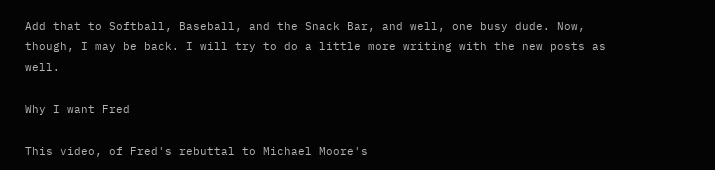Add that to Softball, Baseball, and the Snack Bar, and well, one busy dude. Now, though, I may be back. I will try to do a little more writing with the new posts as well.

Why I want Fred

This video, of Fred's rebuttal to Michael Moore's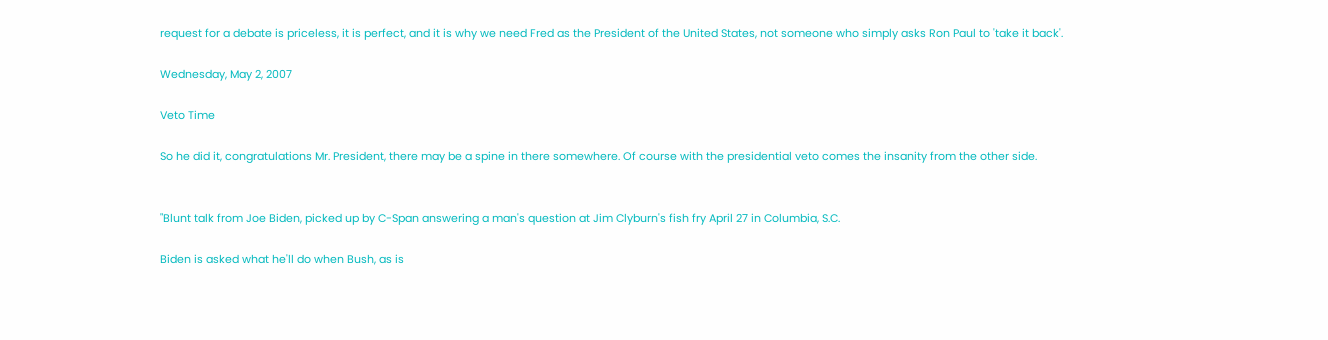request for a debate is priceless, it is perfect, and it is why we need Fred as the President of the United States, not someone who simply asks Ron Paul to 'take it back'.

Wednesday, May 2, 2007

Veto Time

So he did it, congratulations Mr. President, there may be a spine in there somewhere. Of course with the presidential veto comes the insanity from the other side.


"Blunt talk from Joe Biden, picked up by C-Span answering a man's question at Jim Clyburn's fish fry April 27 in Columbia, S.C.

Biden is asked what he'll do when Bush, as is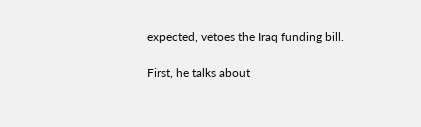expected, vetoes the Iraq funding bill.

First, he talks about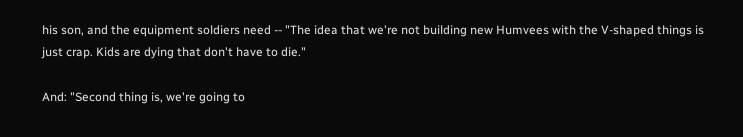his son, and the equipment soldiers need -- "The idea that we're not building new Humvees with the V-shaped things is just crap. Kids are dying that don't have to die."

And: "Second thing is, we're going to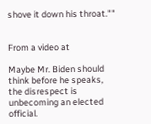shove it down his throat.""


From a video at

Maybe Mr. Biden should think before he speaks, the disrespect is unbecoming an elected official.